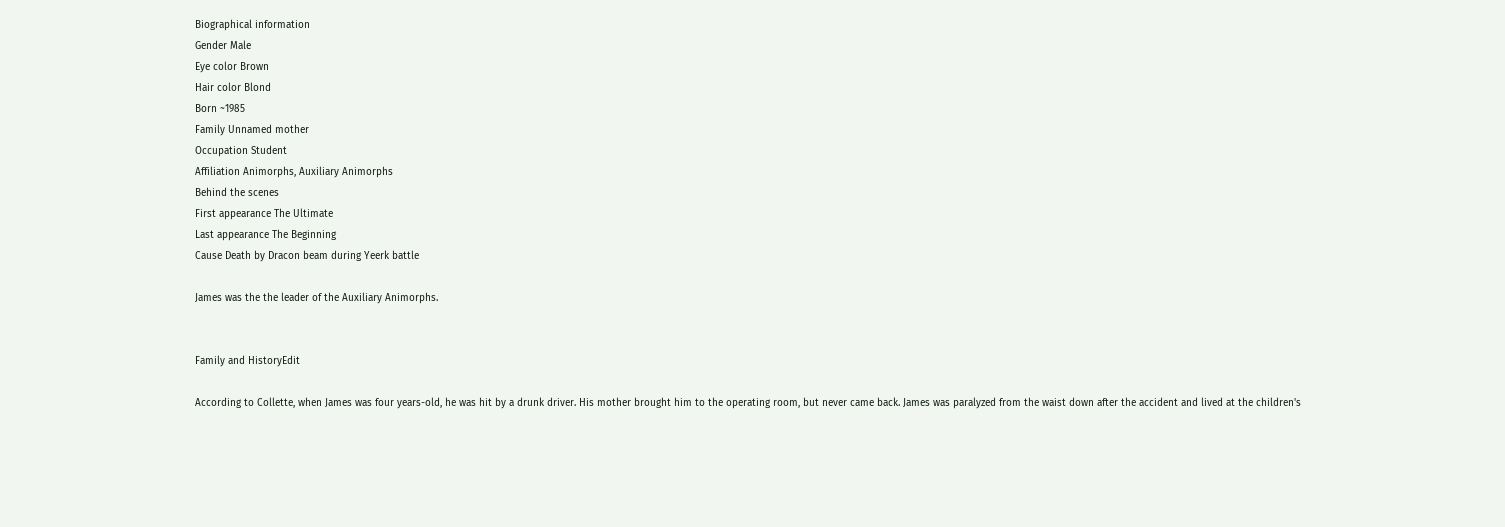Biographical information
Gender Male
Eye color Brown
Hair color Blond
Born ~1985
Family Unnamed mother
Occupation Student
Affiliation Animorphs, Auxiliary Animorphs
Behind the scenes
First appearance The Ultimate
Last appearance The Beginning
Cause Death by Dracon beam during Yeerk battle

James was the the leader of the Auxiliary Animorphs.


Family and HistoryEdit

According to Collette, when James was four years-old, he was hit by a drunk driver. His mother brought him to the operating room, but never came back. James was paralyzed from the waist down after the accident and lived at the children's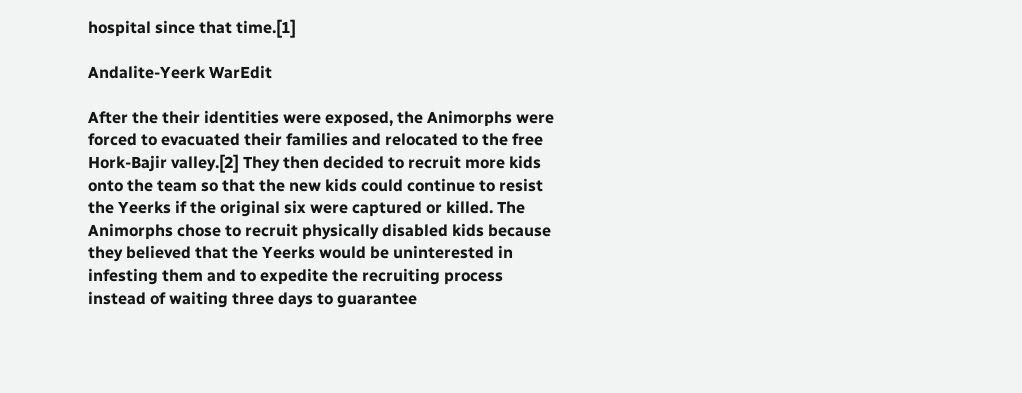hospital since that time.[1]

Andalite-Yeerk WarEdit

After the their identities were exposed, the Animorphs were forced to evacuated their families and relocated to the free Hork-Bajir valley.[2] They then decided to recruit more kids onto the team so that the new kids could continue to resist the Yeerks if the original six were captured or killed. The Animorphs chose to recruit physically disabled kids because they believed that the Yeerks would be uninterested in infesting them and to expedite the recruiting process instead of waiting three days to guarantee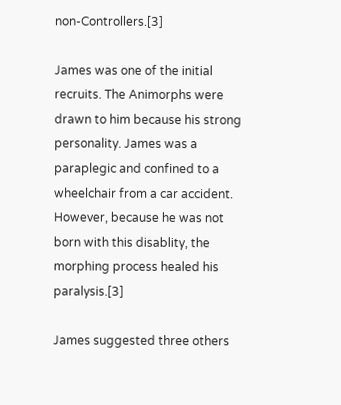non-Controllers.[3]

James was one of the initial recruits. The Animorphs were drawn to him because his strong personality. James was a paraplegic and confined to a wheelchair from a car accident. However, because he was not born with this disablity, the morphing process healed his paralysis.[3]

James suggested three others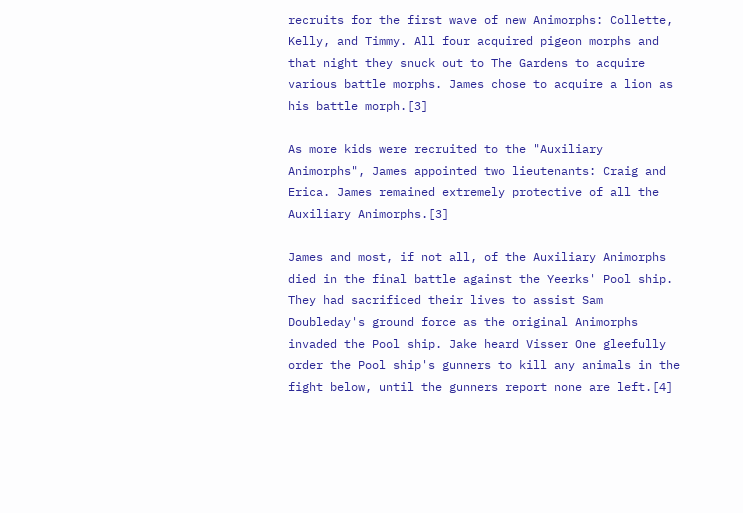recruits for the first wave of new Animorphs: Collette, Kelly, and Timmy. All four acquired pigeon morphs and that night they snuck out to The Gardens to acquire various battle morphs. James chose to acquire a lion as his battle morph.[3]

As more kids were recruited to the "Auxiliary Animorphs", James appointed two lieutenants: Craig and Erica. James remained extremely protective of all the Auxiliary Animorphs.[3]

James and most, if not all, of the Auxiliary Animorphs died in the final battle against the Yeerks' Pool ship. They had sacrificed their lives to assist Sam Doubleday's ground force as the original Animorphs invaded the Pool ship. Jake heard Visser One gleefully order the Pool ship's gunners to kill any animals in the fight below, until the gunners report none are left.[4]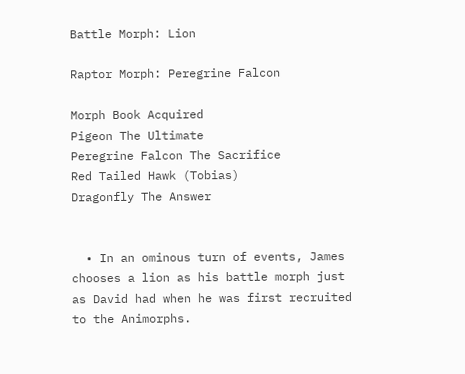Battle Morph: Lion

Raptor Morph: Peregrine Falcon

Morph Book Acquired
Pigeon The Ultimate
Peregrine Falcon The Sacrifice
Red Tailed Hawk (Tobias)
Dragonfly The Answer


  • In an ominous turn of events, James chooses a lion as his battle morph just as David had when he was first recruited to the Animorphs.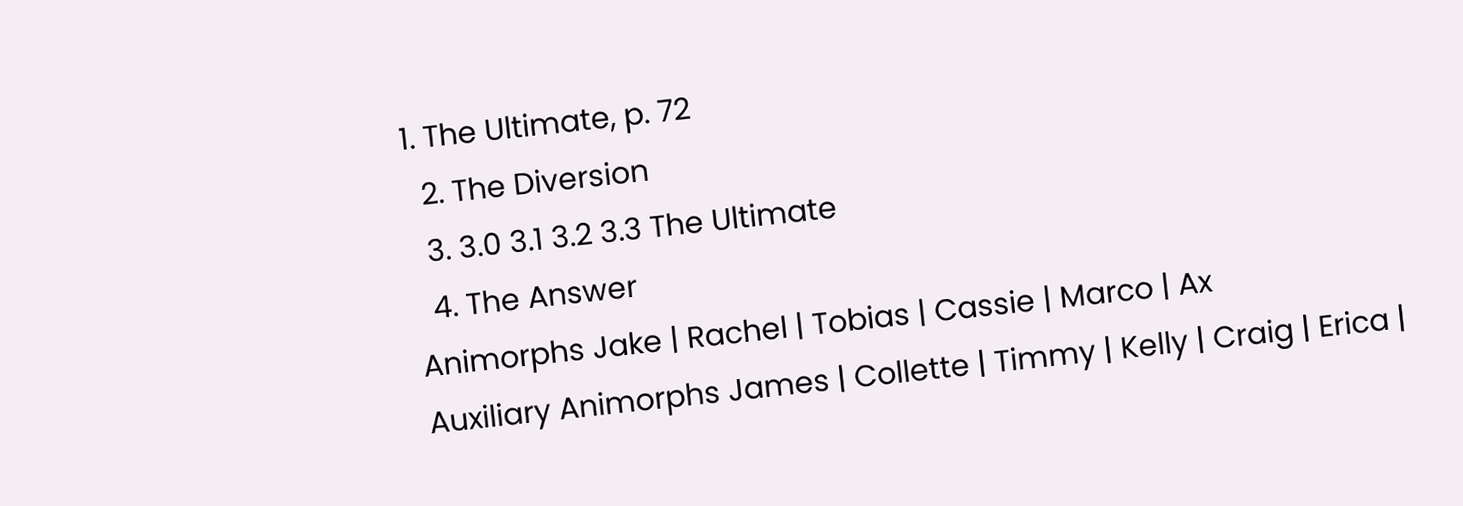1. The Ultimate, p. 72
  2. The Diversion
  3. 3.0 3.1 3.2 3.3 The Ultimate
  4. The Answer
Animorphs Jake | Rachel | Tobias | Cassie | Marco | Ax
Auxiliary Animorphs James | Collette | Timmy | Kelly | Craig | Erica |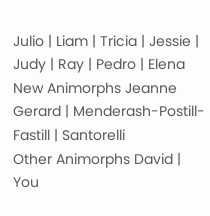Julio | Liam | Tricia | Jessie | Judy | Ray | Pedro | Elena
New Animorphs Jeanne Gerard | Menderash-Postill-Fastill | Santorelli
Other Animorphs David | You